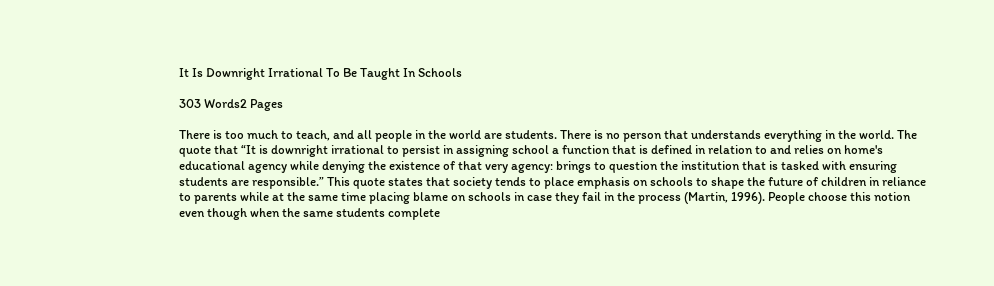It Is Downright Irrational To Be Taught In Schools

303 Words2 Pages

There is too much to teach, and all people in the world are students. There is no person that understands everything in the world. The quote that “It is downright irrational to persist in assigning school a function that is defined in relation to and relies on home's educational agency while denying the existence of that very agency: brings to question the institution that is tasked with ensuring students are responsible.” This quote states that society tends to place emphasis on schools to shape the future of children in reliance to parents while at the same time placing blame on schools in case they fail in the process (Martin, 1996). People choose this notion even though when the same students complete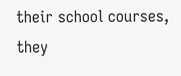their school courses, they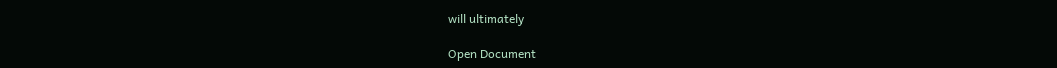will ultimately

Open Document